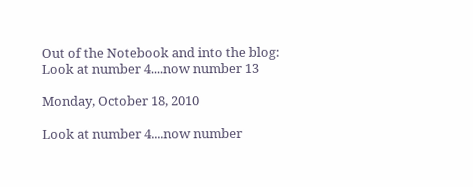Out of the Notebook and into the blog: Look at number 4....now number 13

Monday, October 18, 2010

Look at number 4....now number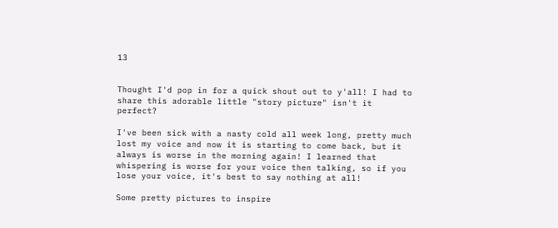13


Thought I'd pop in for a quick shout out to y'all! I had to share this adorable little "story picture" isn't it perfect?

I've been sick with a nasty cold all week long, pretty much lost my voice and now it is starting to come back, but it always is worse in the morning again! I learned that whispering is worse for your voice then talking, so if you lose your voice, it's best to say nothing at all!

Some pretty pictures to inspire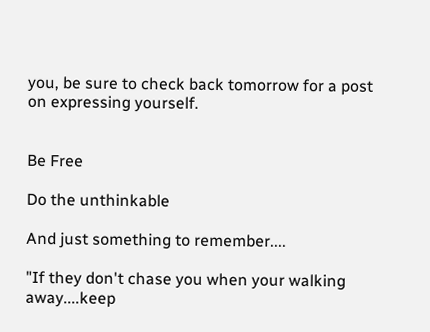you, be sure to check back tomorrow for a post on expressing yourself.


Be Free

Do the unthinkable

And just something to remember....

"If they don't chase you when your walking away....keep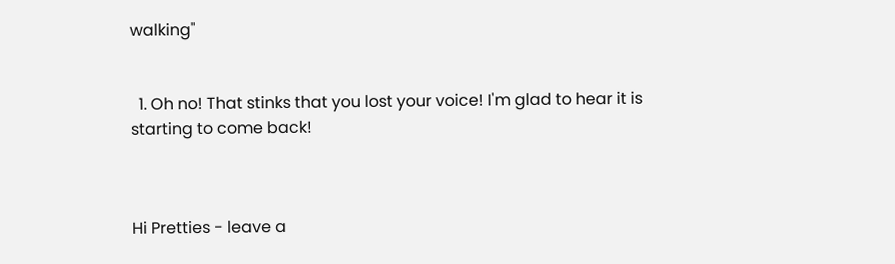walking"


  1. Oh no! That stinks that you lost your voice! I'm glad to hear it is starting to come back!



Hi Pretties - leave a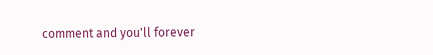comment and you'll forever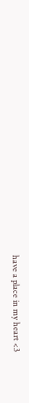have a place in my heart <3